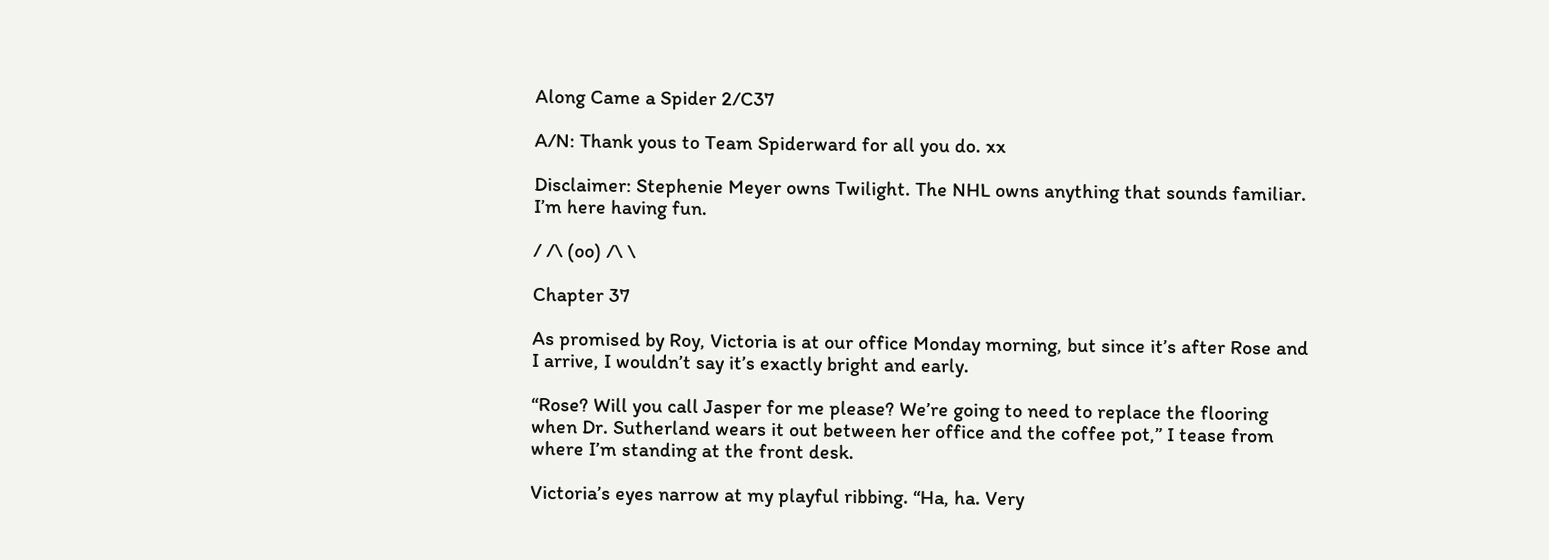Along Came a Spider 2/C37

A/N: Thank yous to Team Spiderward for all you do. xx

Disclaimer: Stephenie Meyer owns Twilight. The NHL owns anything that sounds familiar. I’m here having fun.

/ /\ (oo) /\ \

Chapter 37

As promised by Roy, Victoria is at our office Monday morning, but since it’s after Rose and I arrive, I wouldn’t say it’s exactly bright and early.

“Rose? Will you call Jasper for me please? We’re going to need to replace the flooring when Dr. Sutherland wears it out between her office and the coffee pot,” I tease from where I’m standing at the front desk.

Victoria’s eyes narrow at my playful ribbing. “Ha, ha. Very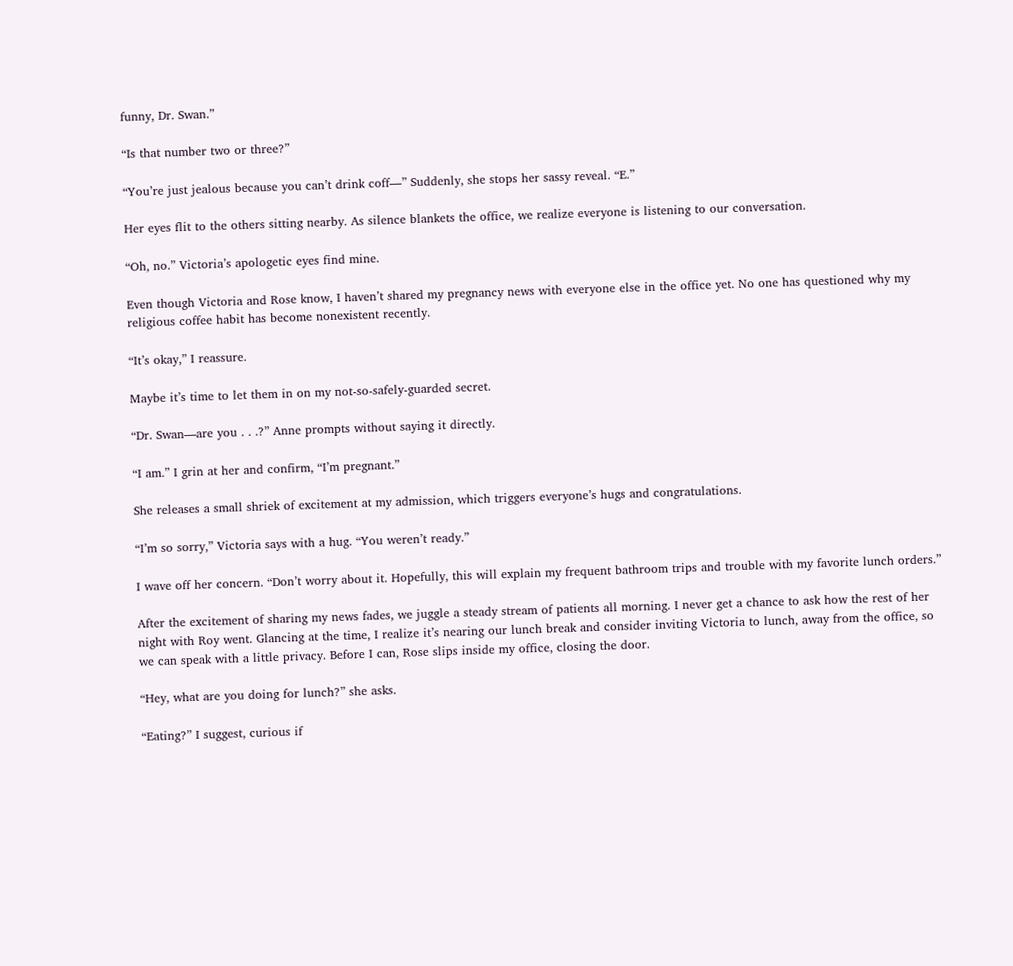funny, Dr. Swan.”

“Is that number two or three?”

“You’re just jealous because you can’t drink coff—” Suddenly, she stops her sassy reveal. “E.”

Her eyes flit to the others sitting nearby. As silence blankets the office, we realize everyone is listening to our conversation.

“Oh, no.” Victoria’s apologetic eyes find mine.

Even though Victoria and Rose know, I haven’t shared my pregnancy news with everyone else in the office yet. No one has questioned why my religious coffee habit has become nonexistent recently.

“It’s okay,” I reassure.

Maybe it’s time to let them in on my not-so-safely-guarded secret.

“Dr. Swan—are you . . .?” Anne prompts without saying it directly.

“I am.” I grin at her and confirm, “I’m pregnant.”

She releases a small shriek of excitement at my admission, which triggers everyone’s hugs and congratulations.

“I’m so sorry,” Victoria says with a hug. “You weren’t ready.”

I wave off her concern. “Don’t worry about it. Hopefully, this will explain my frequent bathroom trips and trouble with my favorite lunch orders.”

After the excitement of sharing my news fades, we juggle a steady stream of patients all morning. I never get a chance to ask how the rest of her night with Roy went. Glancing at the time, I realize it’s nearing our lunch break and consider inviting Victoria to lunch, away from the office, so we can speak with a little privacy. Before I can, Rose slips inside my office, closing the door.

“Hey, what are you doing for lunch?” she asks.

“Eating?” I suggest, curious if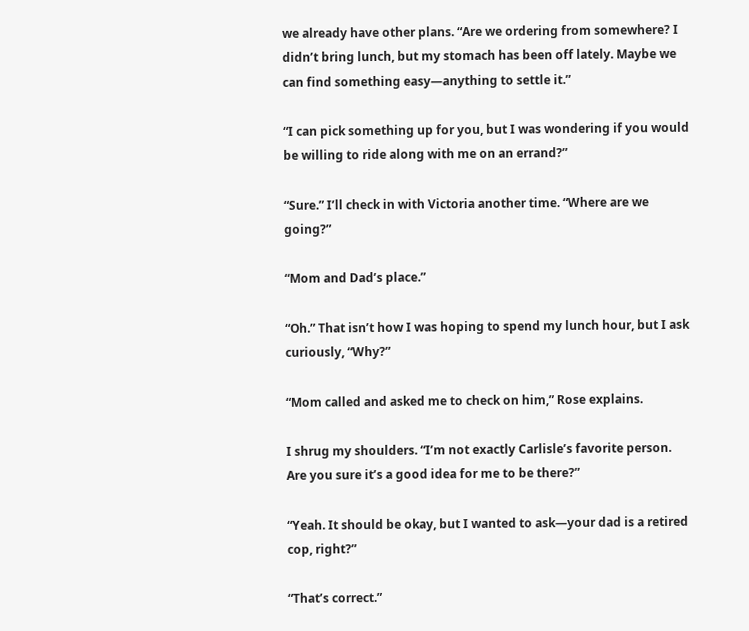we already have other plans. “Are we ordering from somewhere? I didn’t bring lunch, but my stomach has been off lately. Maybe we can find something easy—anything to settle it.”

“I can pick something up for you, but I was wondering if you would be willing to ride along with me on an errand?”

“Sure.” I’ll check in with Victoria another time. “Where are we going?”

“Mom and Dad’s place.”

“Oh.” That isn’t how I was hoping to spend my lunch hour, but I ask curiously, “Why?”

“Mom called and asked me to check on him,” Rose explains.

I shrug my shoulders. “I’m not exactly Carlisle’s favorite person. Are you sure it’s a good idea for me to be there?”

“Yeah. It should be okay, but I wanted to ask—your dad is a retired cop, right?”

“That’s correct.”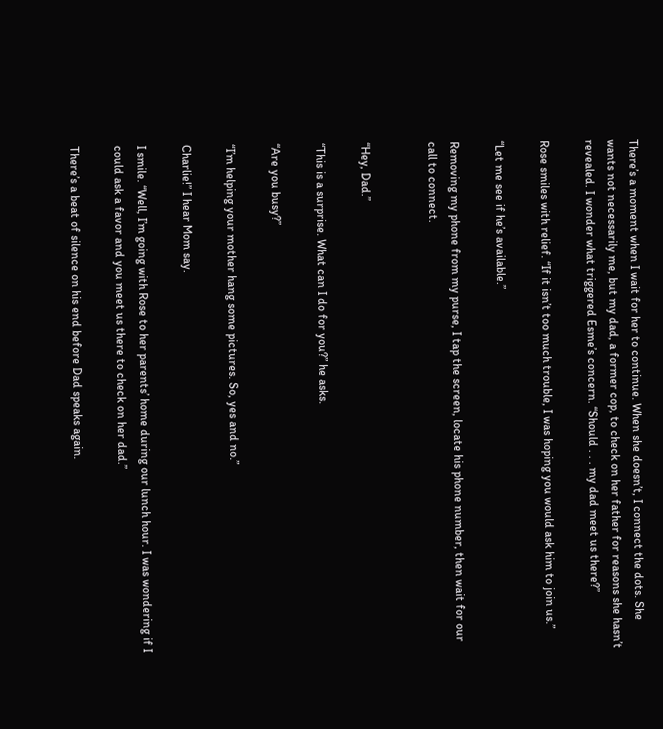There’s a moment when I wait for her to continue. When she doesn’t, I connect the dots. She wants not necessarily me, but my dad, a former cop, to check on her father for reasons she hasn’t revealed. I wonder what triggered Esme’s concern. “Should . . . my dad meet us there?”

Rose smiles with relief. “If it isn’t too much trouble, I was hoping you would ask him to join us.”

“Let me see if he’s available.”

Removing my phone from my purse, I tap the screen, locate his phone number, then wait for our call to connect.


“Hey, Dad.”

“This is a surprise. What can I do for you?” he asks.

“Are you busy?”

“I’m helping your mother hang some pictures. So, yes and no.”

Charlie!” I hear Mom say.

I smile. “Well, I’m going with Rose to her parents’ home during our lunch hour. I was wondering if I could ask a favor and you meet us there to check on her dad.”

There’s a beat of silence on his end before Dad speaks again.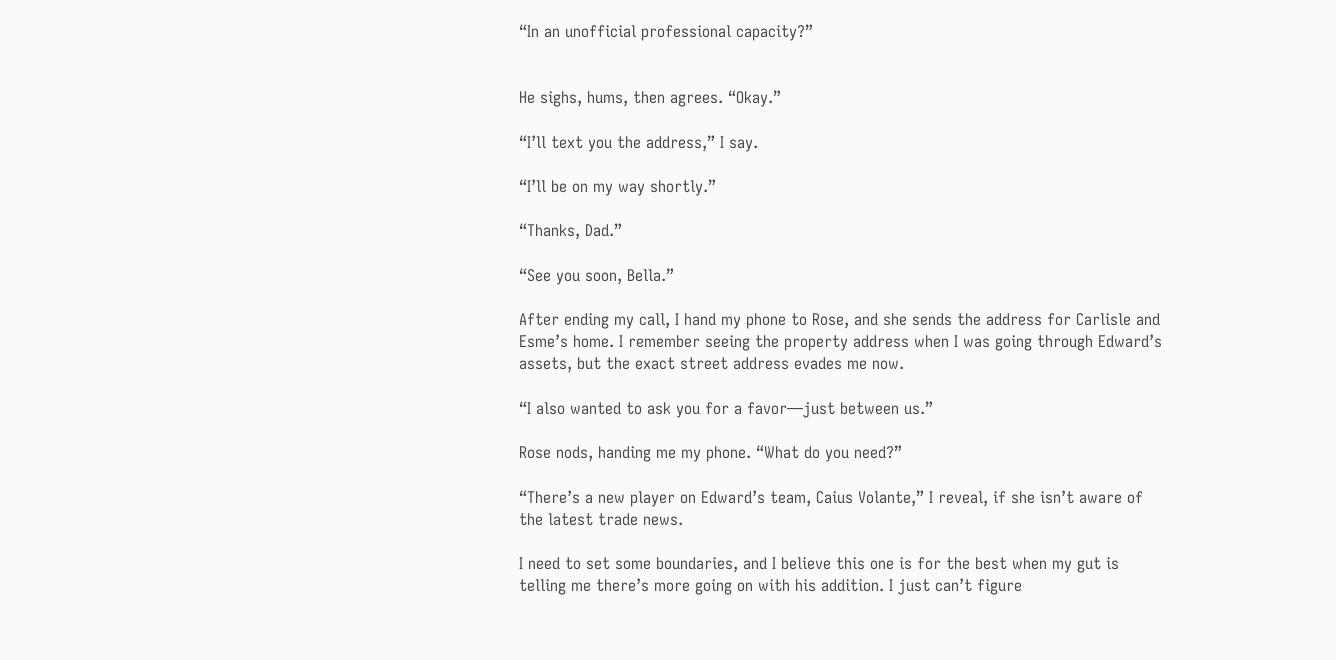“In an unofficial professional capacity?”


He sighs, hums, then agrees. “Okay.”

“I’ll text you the address,” I say.

“I’ll be on my way shortly.”

“Thanks, Dad.”

“See you soon, Bella.”

After ending my call, I hand my phone to Rose, and she sends the address for Carlisle and Esme’s home. I remember seeing the property address when I was going through Edward’s assets, but the exact street address evades me now.

“I also wanted to ask you for a favor—just between us.”

Rose nods, handing me my phone. “What do you need?”

“There’s a new player on Edward’s team, Caius Volante,” I reveal, if she isn’t aware of the latest trade news.

I need to set some boundaries, and I believe this one is for the best when my gut is telling me there’s more going on with his addition. I just can’t figure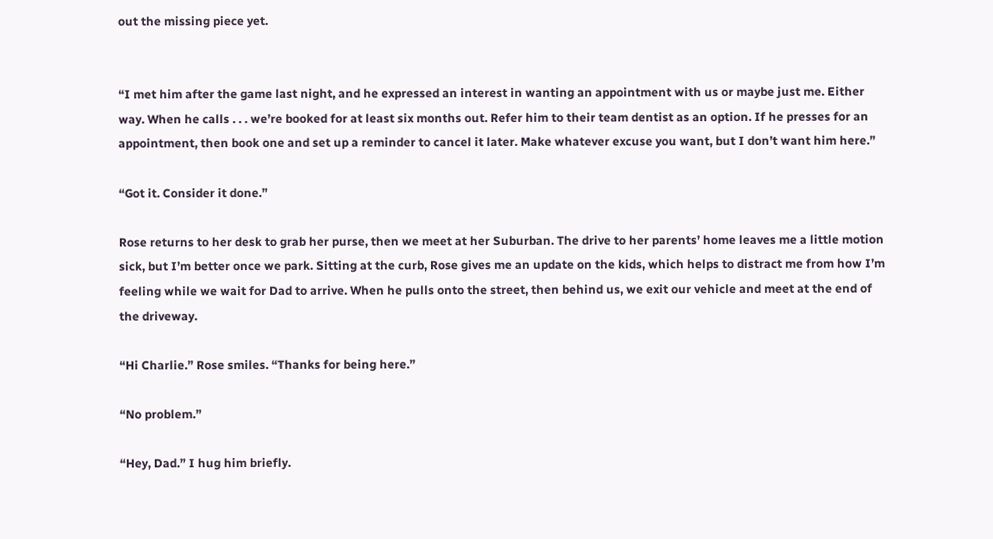out the missing piece yet.


“I met him after the game last night, and he expressed an interest in wanting an appointment with us or maybe just me. Either way. When he calls . . . we’re booked for at least six months out. Refer him to their team dentist as an option. If he presses for an appointment, then book one and set up a reminder to cancel it later. Make whatever excuse you want, but I don’t want him here.”

“Got it. Consider it done.”

Rose returns to her desk to grab her purse, then we meet at her Suburban. The drive to her parents’ home leaves me a little motion sick, but I’m better once we park. Sitting at the curb, Rose gives me an update on the kids, which helps to distract me from how I’m feeling while we wait for Dad to arrive. When he pulls onto the street, then behind us, we exit our vehicle and meet at the end of the driveway.

“Hi Charlie.” Rose smiles. “Thanks for being here.”

“No problem.”

“Hey, Dad.” I hug him briefly.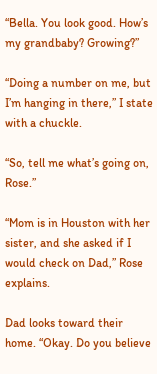“Bella. You look good. How’s my grandbaby? Growing?”

“Doing a number on me, but I’m hanging in there,” I state with a chuckle.

“So, tell me what’s going on, Rose.”

“Mom is in Houston with her sister, and she asked if I would check on Dad,” Rose explains.

Dad looks toward their home. “Okay. Do you believe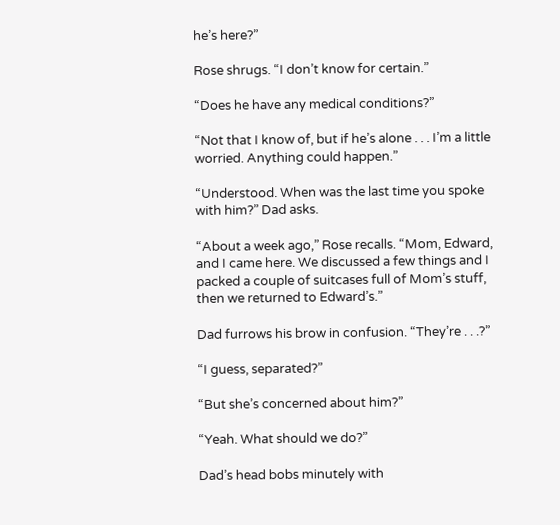he’s here?”

Rose shrugs. “I don’t know for certain.”

“Does he have any medical conditions?”

“Not that I know of, but if he’s alone . . . I’m a little worried. Anything could happen.”

“Understood. When was the last time you spoke with him?” Dad asks.

“About a week ago,” Rose recalls. “Mom, Edward, and I came here. We discussed a few things and I packed a couple of suitcases full of Mom’s stuff, then we returned to Edward’s.”

Dad furrows his brow in confusion. “They’re . . .?”

“I guess, separated?”

“But she’s concerned about him?”

“Yeah. What should we do?”

Dad’s head bobs minutely with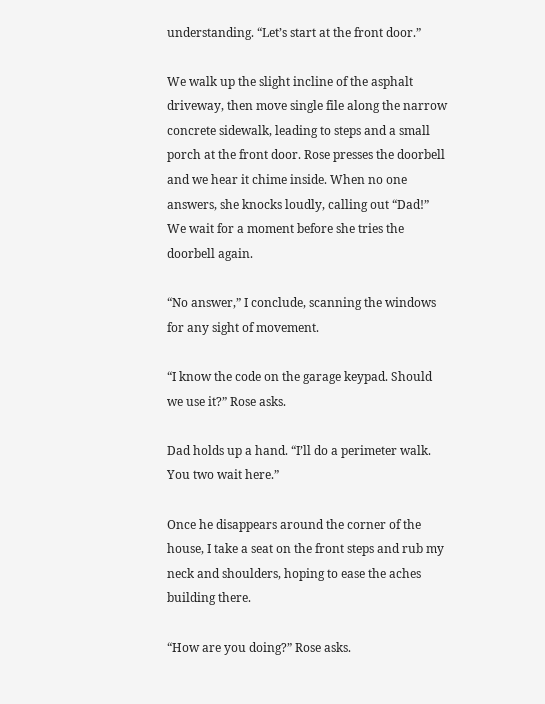understanding. “Let’s start at the front door.”

We walk up the slight incline of the asphalt driveway, then move single file along the narrow concrete sidewalk, leading to steps and a small porch at the front door. Rose presses the doorbell and we hear it chime inside. When no one answers, she knocks loudly, calling out “Dad!” We wait for a moment before she tries the doorbell again.

“No answer,” I conclude, scanning the windows for any sight of movement.

“I know the code on the garage keypad. Should we use it?” Rose asks.

Dad holds up a hand. “I’ll do a perimeter walk. You two wait here.”

Once he disappears around the corner of the house, I take a seat on the front steps and rub my neck and shoulders, hoping to ease the aches building there.

“How are you doing?” Rose asks.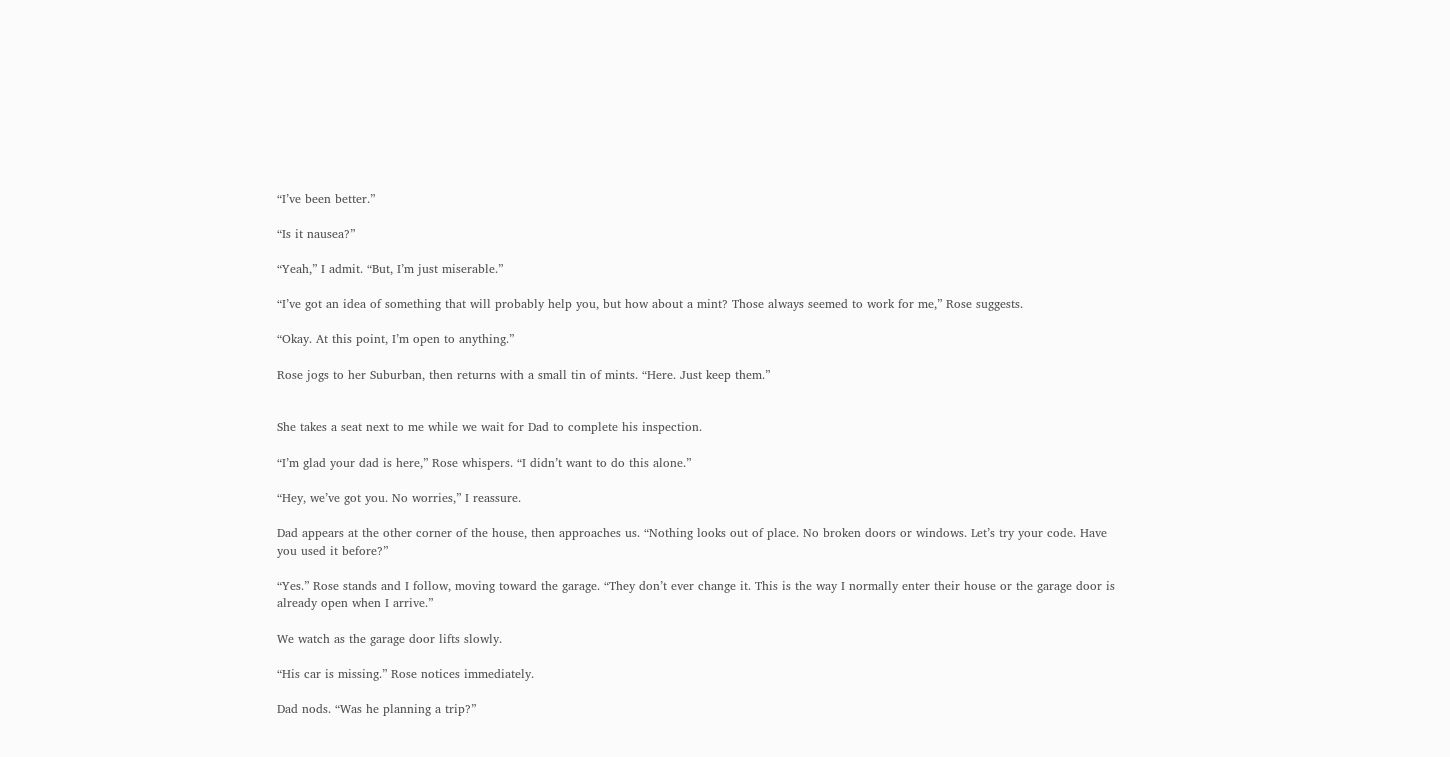“I’ve been better.”

“Is it nausea?”

“Yeah,” I admit. “But, I’m just miserable.”

“I’ve got an idea of something that will probably help you, but how about a mint? Those always seemed to work for me,” Rose suggests.

“Okay. At this point, I’m open to anything.”

Rose jogs to her Suburban, then returns with a small tin of mints. “Here. Just keep them.”


She takes a seat next to me while we wait for Dad to complete his inspection.

“I’m glad your dad is here,” Rose whispers. “I didn’t want to do this alone.”

“Hey, we’ve got you. No worries,” I reassure.

Dad appears at the other corner of the house, then approaches us. “Nothing looks out of place. No broken doors or windows. Let’s try your code. Have you used it before?”

“Yes.” Rose stands and I follow, moving toward the garage. “They don’t ever change it. This is the way I normally enter their house or the garage door is already open when I arrive.”

We watch as the garage door lifts slowly.

“His car is missing.” Rose notices immediately.

Dad nods. “Was he planning a trip?”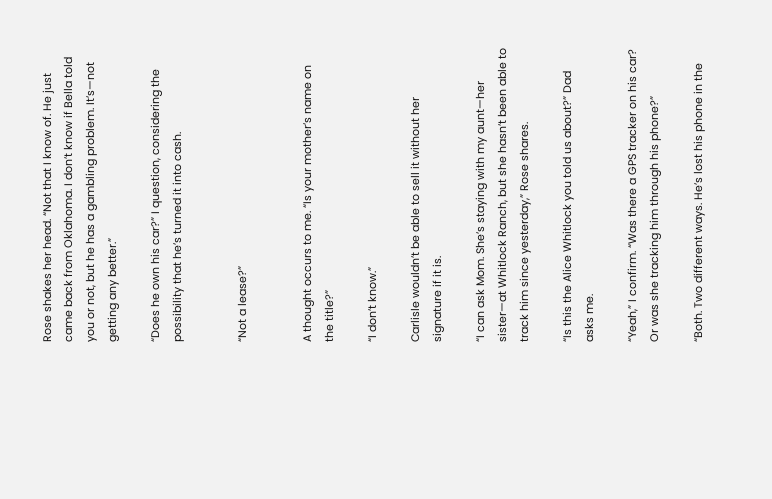Rose shakes her head. “Not that I know of. He just came back from Oklahoma. I don’t know if Bella told you or not, but he has a gambling problem. It’s—not getting any better.”

“Does he own his car?” I question, considering the possibility that he’s turned it into cash.


“Not a lease?”


A thought occurs to me. “Is your mother’s name on the title?”

“I don’t know.”

Carlisle wouldn’t be able to sell it without her signature if it is.

“I can ask Mom. She’s staying with my aunt—her sister—at Whitlock Ranch, but she hasn’t been able to track him since yesterday,” Rose shares.

“Is this the Alice Whitlock you told us about?” Dad asks me.

“Yeah,” I confirm. “Was there a GPS tracker on his car? Or was she tracking him through his phone?”

“Both. Two different ways. He’s lost his phone in the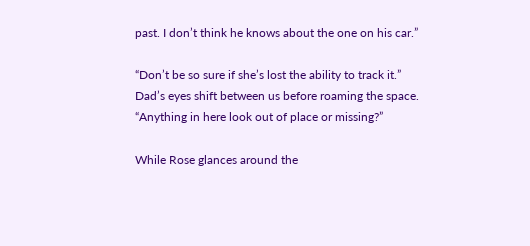past. I don’t think he knows about the one on his car.”

“Don’t be so sure if she’s lost the ability to track it.” Dad’s eyes shift between us before roaming the space. “Anything in here look out of place or missing?”

While Rose glances around the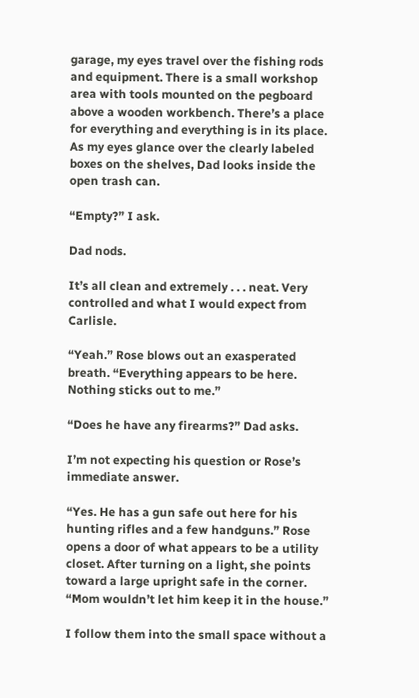garage, my eyes travel over the fishing rods and equipment. There is a small workshop area with tools mounted on the pegboard above a wooden workbench. There’s a place for everything and everything is in its place. As my eyes glance over the clearly labeled boxes on the shelves, Dad looks inside the open trash can.

“Empty?” I ask.

Dad nods.

It’s all clean and extremely . . . neat. Very controlled and what I would expect from Carlisle.

“Yeah.” Rose blows out an exasperated breath. “Everything appears to be here. Nothing sticks out to me.”

“Does he have any firearms?” Dad asks.

I’m not expecting his question or Rose’s immediate answer.

“Yes. He has a gun safe out here for his hunting rifles and a few handguns.” Rose opens a door of what appears to be a utility closet. After turning on a light, she points toward a large upright safe in the corner. “Mom wouldn’t let him keep it in the house.”

I follow them into the small space without a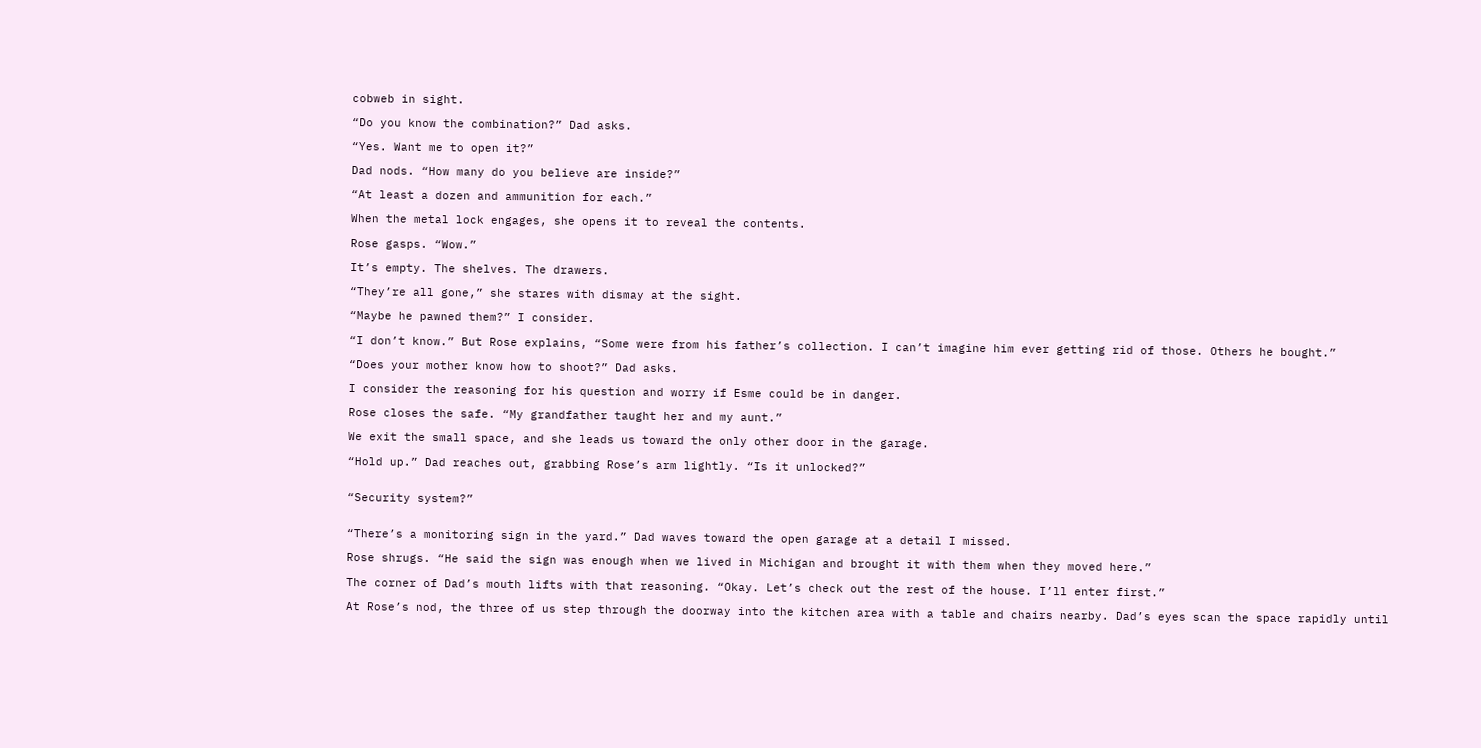cobweb in sight.

“Do you know the combination?” Dad asks.

“Yes. Want me to open it?”

Dad nods. “How many do you believe are inside?”

“At least a dozen and ammunition for each.”

When the metal lock engages, she opens it to reveal the contents.

Rose gasps. “Wow.”

It’s empty. The shelves. The drawers.

“They’re all gone,” she stares with dismay at the sight.

“Maybe he pawned them?” I consider.

“I don’t know.” But Rose explains, “Some were from his father’s collection. I can’t imagine him ever getting rid of those. Others he bought.”

“Does your mother know how to shoot?” Dad asks.

I consider the reasoning for his question and worry if Esme could be in danger.

Rose closes the safe. “My grandfather taught her and my aunt.”

We exit the small space, and she leads us toward the only other door in the garage.

“Hold up.” Dad reaches out, grabbing Rose’s arm lightly. “Is it unlocked?”


“Security system?”


“There’s a monitoring sign in the yard.” Dad waves toward the open garage at a detail I missed.

Rose shrugs. “He said the sign was enough when we lived in Michigan and brought it with them when they moved here.”

The corner of Dad’s mouth lifts with that reasoning. “Okay. Let’s check out the rest of the house. I’ll enter first.”

At Rose’s nod, the three of us step through the doorway into the kitchen area with a table and chairs nearby. Dad’s eyes scan the space rapidly until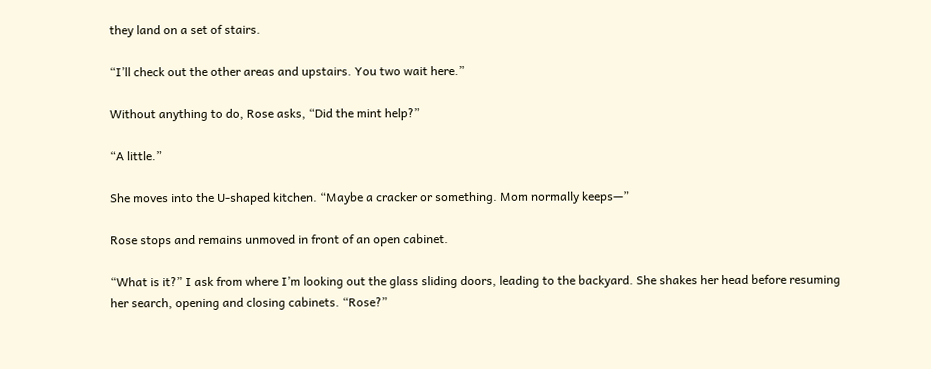they land on a set of stairs.

“I’ll check out the other areas and upstairs. You two wait here.”

Without anything to do, Rose asks, “Did the mint help?”

“A little.”

She moves into the U-shaped kitchen. “Maybe a cracker or something. Mom normally keeps—”

Rose stops and remains unmoved in front of an open cabinet.

“What is it?” I ask from where I’m looking out the glass sliding doors, leading to the backyard. She shakes her head before resuming her search, opening and closing cabinets. “Rose?”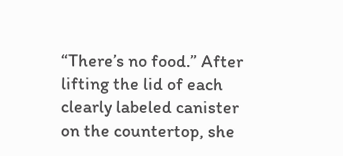“There’s no food.” After lifting the lid of each clearly labeled canister on the countertop, she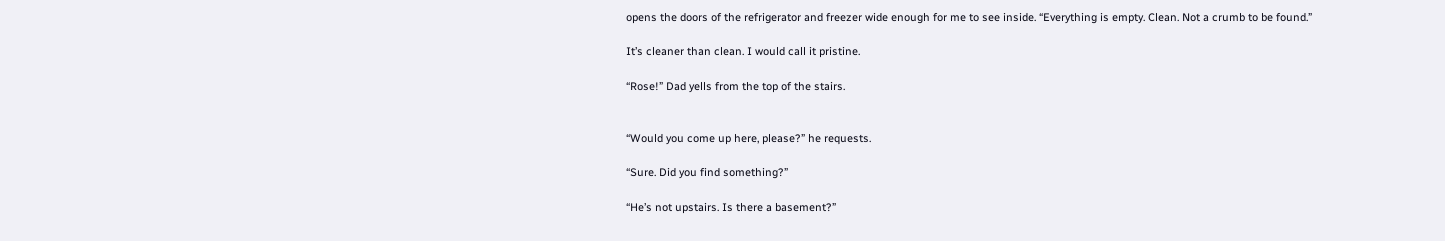opens the doors of the refrigerator and freezer wide enough for me to see inside. “Everything is empty. Clean. Not a crumb to be found.”

It’s cleaner than clean. I would call it pristine.

“Rose!” Dad yells from the top of the stairs.


“Would you come up here, please?” he requests.

“Sure. Did you find something?”

“He’s not upstairs. Is there a basement?”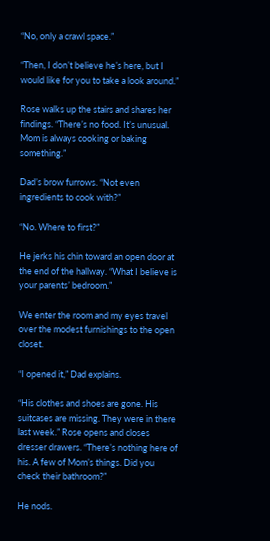“No, only a crawl space.”

“Then, I don’t believe he’s here, but I would like for you to take a look around.”

Rose walks up the stairs and shares her findings. “There’s no food. It’s unusual. Mom is always cooking or baking something.”

Dad’s brow furrows. “Not even ingredients to cook with?”

“No. Where to first?”

He jerks his chin toward an open door at the end of the hallway. “What I believe is your parents’ bedroom.”

We enter the room and my eyes travel over the modest furnishings to the open closet.

“I opened it,” Dad explains.

“His clothes and shoes are gone. His suitcases are missing. They were in there last week.” Rose opens and closes dresser drawers. “There’s nothing here of his. A few of Mom’s things. Did you check their bathroom?”

He nods.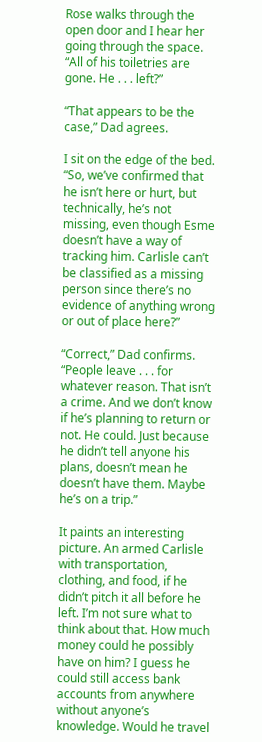Rose walks through the open door and I hear her going through the space. “All of his toiletries are gone. He . . . left?”

“That appears to be the case,” Dad agrees.

I sit on the edge of the bed. “So, we’ve confirmed that he isn’t here or hurt, but technically, he’s not missing, even though Esme doesn’t have a way of tracking him. Carlisle can’t be classified as a missing person since there’s no evidence of anything wrong or out of place here?”

“Correct,” Dad confirms. “People leave . . . for whatever reason. That isn’t a crime. And we don’t know if he’s planning to return or not. He could. Just because he didn’t tell anyone his plans, doesn’t mean he doesn’t have them. Maybe he’s on a trip.”

It paints an interesting picture. An armed Carlisle with transportation, clothing, and food, if he didn’t pitch it all before he left. I’m not sure what to think about that. How much money could he possibly have on him? I guess he could still access bank accounts from anywhere without anyone’s knowledge. Would he travel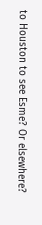to Houston to see Esme? Or elsewhere?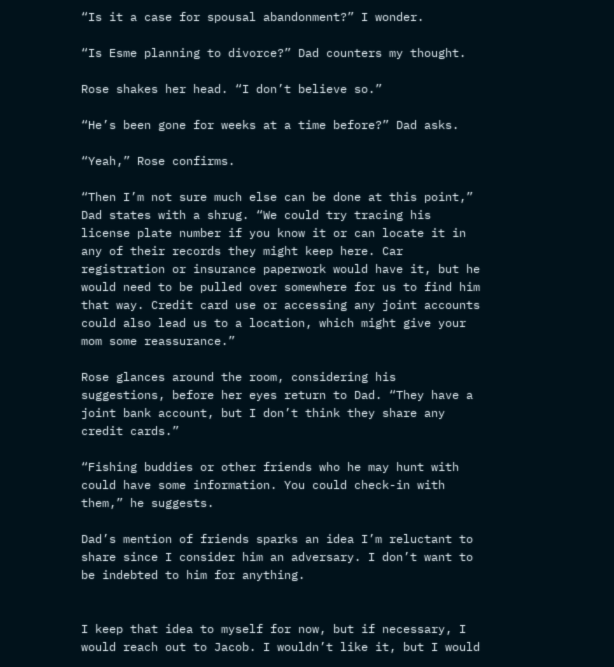“Is it a case for spousal abandonment?” I wonder.

“Is Esme planning to divorce?” Dad counters my thought.

Rose shakes her head. “I don’t believe so.”

“He’s been gone for weeks at a time before?” Dad asks.

“Yeah,” Rose confirms.

“Then I’m not sure much else can be done at this point,” Dad states with a shrug. “We could try tracing his license plate number if you know it or can locate it in any of their records they might keep here. Car registration or insurance paperwork would have it, but he would need to be pulled over somewhere for us to find him that way. Credit card use or accessing any joint accounts could also lead us to a location, which might give your mom some reassurance.”

Rose glances around the room, considering his suggestions, before her eyes return to Dad. “They have a joint bank account, but I don’t think they share any credit cards.”

“Fishing buddies or other friends who he may hunt with could have some information. You could check-in with them,” he suggests.

Dad’s mention of friends sparks an idea I’m reluctant to share since I consider him an adversary. I don’t want to be indebted to him for anything.


I keep that idea to myself for now, but if necessary, I would reach out to Jacob. I wouldn’t like it, but I would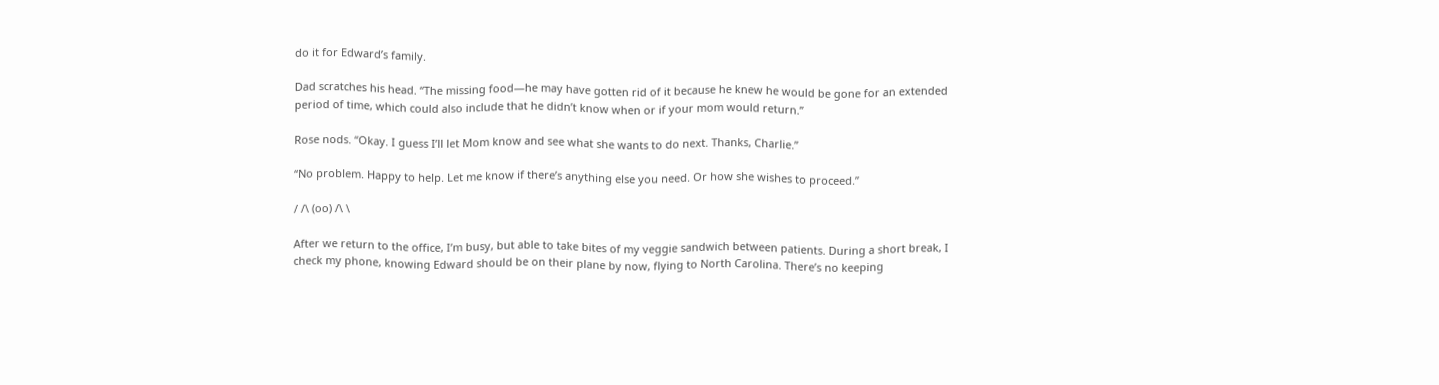do it for Edward’s family.

Dad scratches his head. “The missing food—he may have gotten rid of it because he knew he would be gone for an extended period of time, which could also include that he didn’t know when or if your mom would return.”

Rose nods. “Okay. I guess I’ll let Mom know and see what she wants to do next. Thanks, Charlie.”

“No problem. Happy to help. Let me know if there’s anything else you need. Or how she wishes to proceed.”

/ /\ (oo) /\ \

After we return to the office, I’m busy, but able to take bites of my veggie sandwich between patients. During a short break, I check my phone, knowing Edward should be on their plane by now, flying to North Carolina. There’s no keeping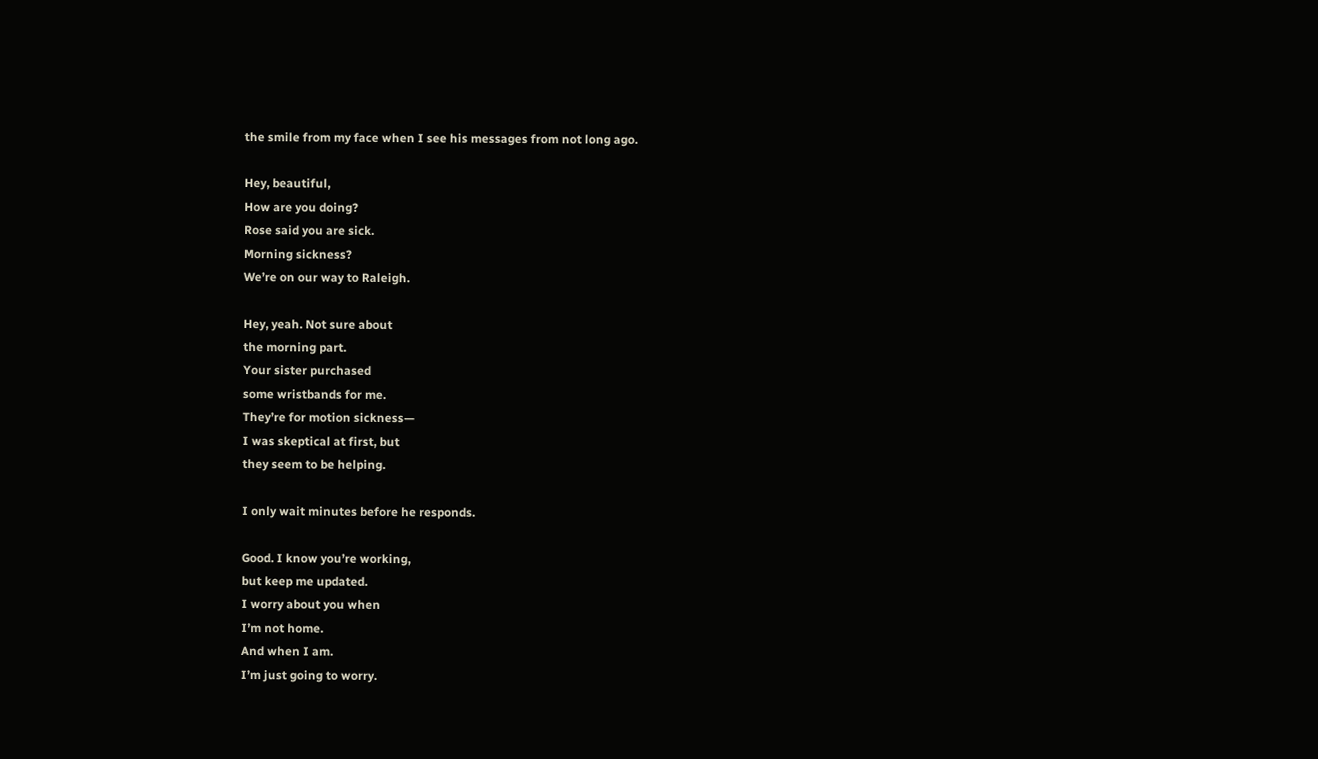the smile from my face when I see his messages from not long ago.

Hey, beautiful,
How are you doing?
Rose said you are sick.
Morning sickness?
We’re on our way to Raleigh.

Hey, yeah. Not sure about
the morning part.
Your sister purchased
some wristbands for me.
They’re for motion sickness—
I was skeptical at first, but
they seem to be helping.

I only wait minutes before he responds.

Good. I know you’re working,
but keep me updated.
I worry about you when
I’m not home.
And when I am.
I’m just going to worry.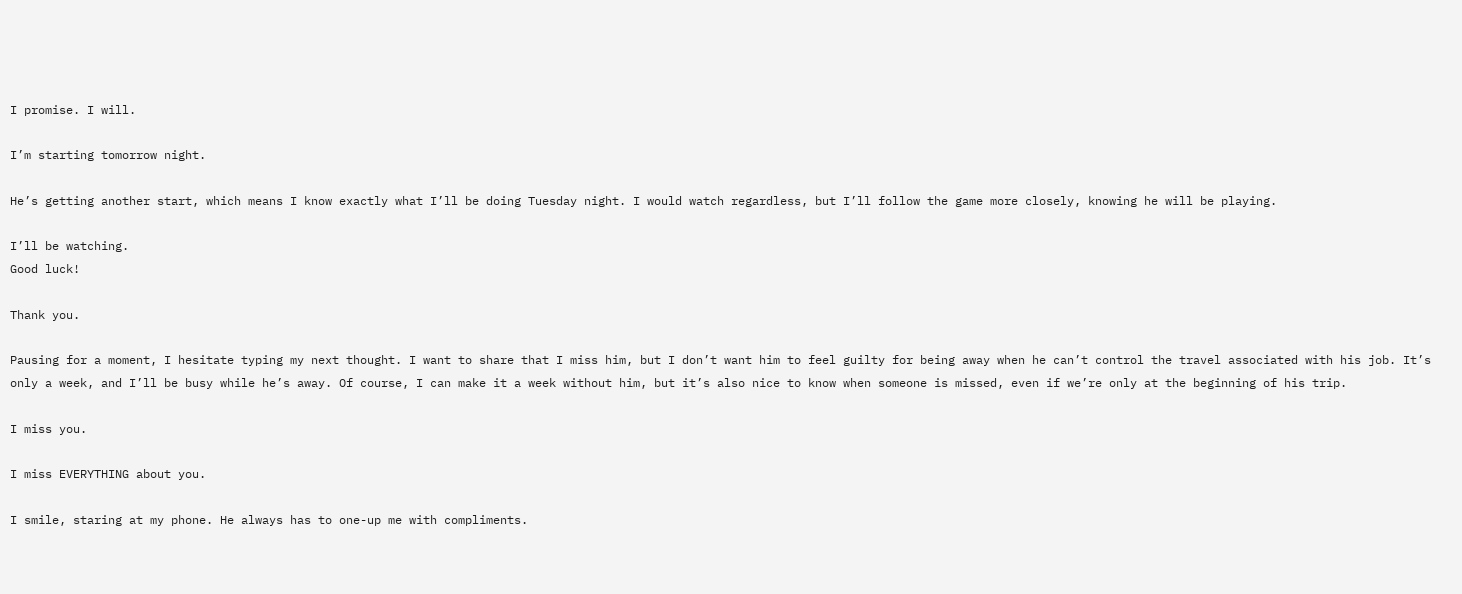I promise. I will.

I’m starting tomorrow night.

He’s getting another start, which means I know exactly what I’ll be doing Tuesday night. I would watch regardless, but I’ll follow the game more closely, knowing he will be playing.

I’ll be watching.
Good luck!

Thank you.

Pausing for a moment, I hesitate typing my next thought. I want to share that I miss him, but I don’t want him to feel guilty for being away when he can’t control the travel associated with his job. It’s only a week, and I’ll be busy while he’s away. Of course, I can make it a week without him, but it’s also nice to know when someone is missed, even if we’re only at the beginning of his trip.

I miss you.

I miss EVERYTHING about you.

I smile, staring at my phone. He always has to one-up me with compliments.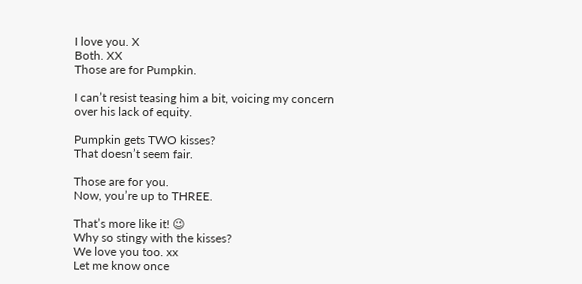I love you. X
Both. XX
Those are for Pumpkin.

I can’t resist teasing him a bit, voicing my concern over his lack of equity.

Pumpkin gets TWO kisses?
That doesn’t seem fair.

Those are for you.
Now, you’re up to THREE.

That’s more like it! 😉
Why so stingy with the kisses?
We love you too. xx
Let me know once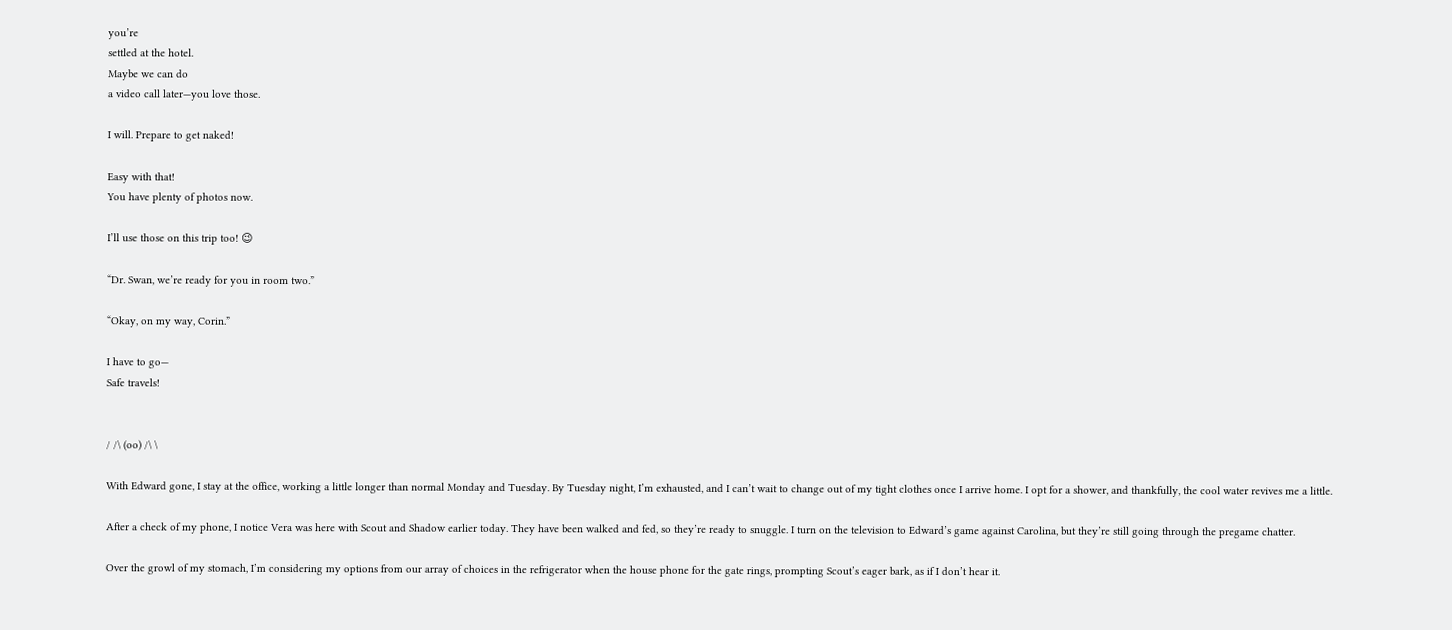you’re
settled at the hotel.
Maybe we can do
a video call later—you love those.

I will. Prepare to get naked!

Easy with that!
You have plenty of photos now.

I’ll use those on this trip too! 😉

“Dr. Swan, we’re ready for you in room two.”

“Okay, on my way, Corin.”

I have to go—
Safe travels!


/ /\ (oo) /\ \

With Edward gone, I stay at the office, working a little longer than normal Monday and Tuesday. By Tuesday night, I’m exhausted, and I can’t wait to change out of my tight clothes once I arrive home. I opt for a shower, and thankfully, the cool water revives me a little.

After a check of my phone, I notice Vera was here with Scout and Shadow earlier today. They have been walked and fed, so they’re ready to snuggle. I turn on the television to Edward’s game against Carolina, but they’re still going through the pregame chatter.

Over the growl of my stomach, I’m considering my options from our array of choices in the refrigerator when the house phone for the gate rings, prompting Scout’s eager bark, as if I don’t hear it.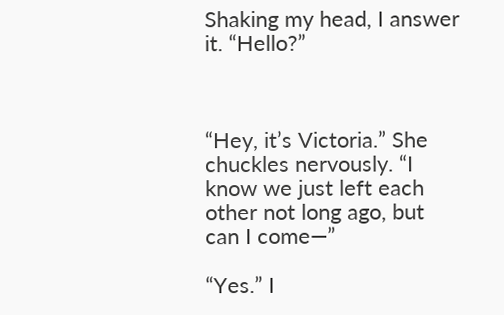Shaking my head, I answer it. “Hello?”



“Hey, it’s Victoria.” She chuckles nervously. “I know we just left each other not long ago, but can I come—”

“Yes.” I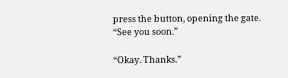press the button, opening the gate. “See you soon.”

“Okay. Thanks.”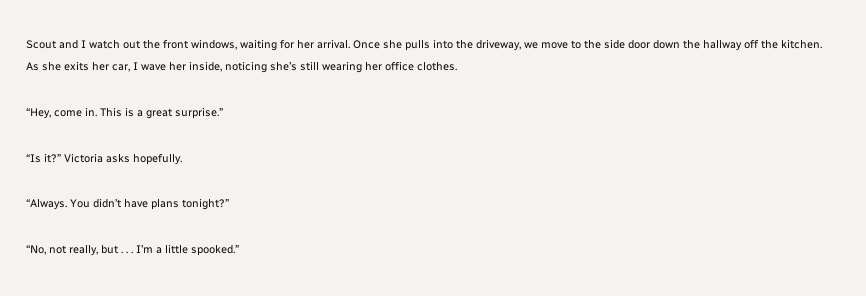Scout and I watch out the front windows, waiting for her arrival. Once she pulls into the driveway, we move to the side door down the hallway off the kitchen. As she exits her car, I wave her inside, noticing she’s still wearing her office clothes.

“Hey, come in. This is a great surprise.”

“Is it?” Victoria asks hopefully.

“Always. You didn’t have plans tonight?”

“No, not really, but . . . I’m a little spooked.”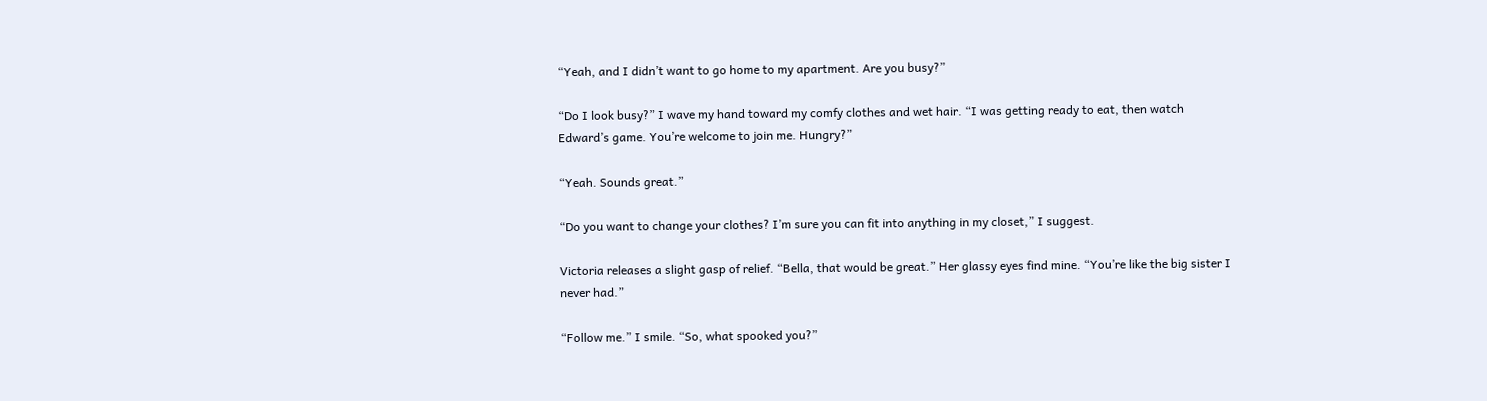“Yeah, and I didn’t want to go home to my apartment. Are you busy?”

“Do I look busy?” I wave my hand toward my comfy clothes and wet hair. “I was getting ready to eat, then watch Edward’s game. You’re welcome to join me. Hungry?”

“Yeah. Sounds great.”

“Do you want to change your clothes? I’m sure you can fit into anything in my closet,” I suggest.

Victoria releases a slight gasp of relief. “Bella, that would be great.” Her glassy eyes find mine. “You’re like the big sister I never had.”

“Follow me.” I smile. “So, what spooked you?”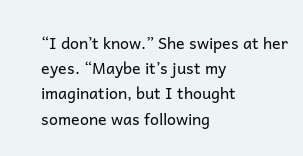“I don’t know.” She swipes at her eyes. “Maybe it’s just my imagination, but I thought someone was following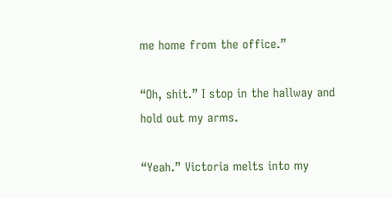me home from the office.”

“Oh, shit.” I stop in the hallway and hold out my arms.

“Yeah.” Victoria melts into my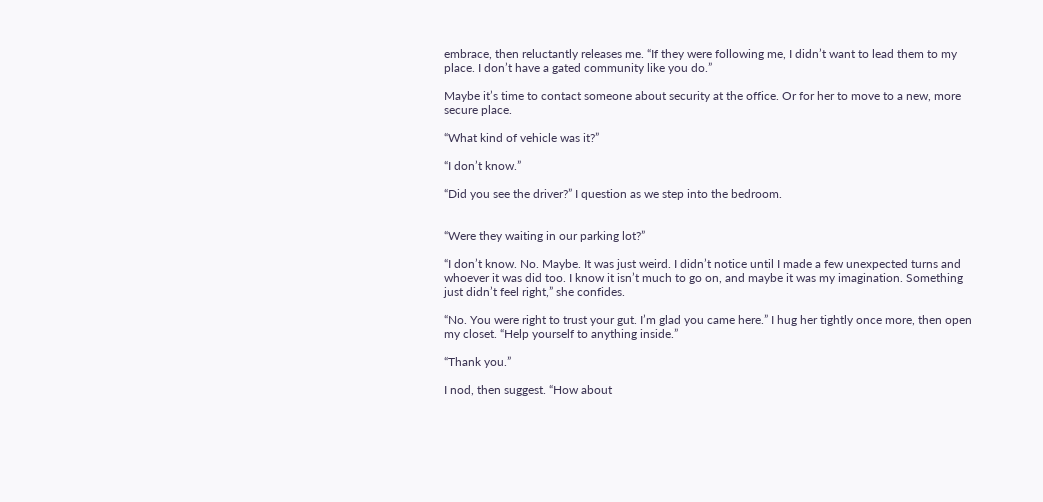embrace, then reluctantly releases me. “If they were following me, I didn’t want to lead them to my place. I don’t have a gated community like you do.”

Maybe it’s time to contact someone about security at the office. Or for her to move to a new, more secure place.

“What kind of vehicle was it?”

“I don’t know.”

“Did you see the driver?” I question as we step into the bedroom.


“Were they waiting in our parking lot?”

“I don’t know. No. Maybe. It was just weird. I didn’t notice until I made a few unexpected turns and whoever it was did too. I know it isn’t much to go on, and maybe it was my imagination. Something just didn’t feel right,” she confides.

“No. You were right to trust your gut. I’m glad you came here.” I hug her tightly once more, then open my closet. “Help yourself to anything inside.”

“Thank you.”

I nod, then suggest. “How about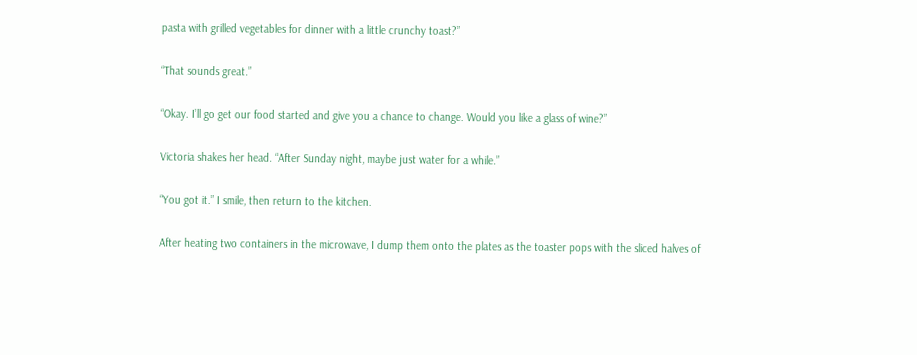pasta with grilled vegetables for dinner with a little crunchy toast?”

“That sounds great.”

“Okay. I’ll go get our food started and give you a chance to change. Would you like a glass of wine?”

Victoria shakes her head. “After Sunday night, maybe just water for a while.”

“You got it.” I smile, then return to the kitchen.

After heating two containers in the microwave, I dump them onto the plates as the toaster pops with the sliced halves of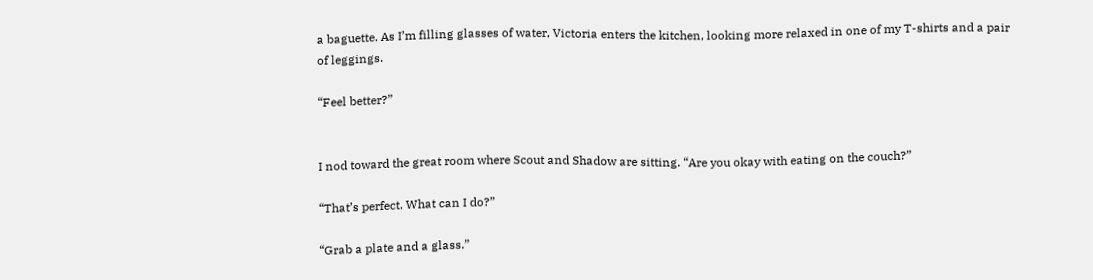a baguette. As I’m filling glasses of water, Victoria enters the kitchen, looking more relaxed in one of my T-shirts and a pair of leggings.

“Feel better?”


I nod toward the great room where Scout and Shadow are sitting. “Are you okay with eating on the couch?”

“That’s perfect. What can I do?”

“Grab a plate and a glass.”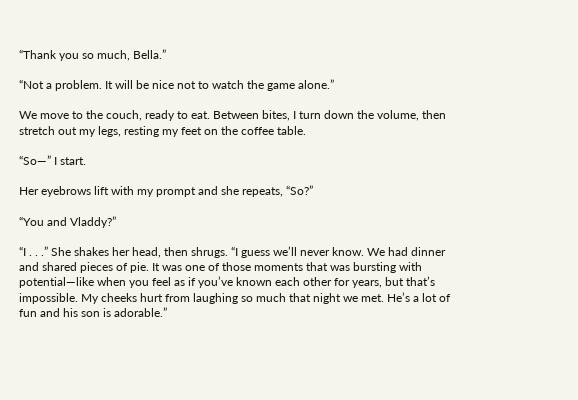“Thank you so much, Bella.”

“Not a problem. It will be nice not to watch the game alone.”

We move to the couch, ready to eat. Between bites, I turn down the volume, then stretch out my legs, resting my feet on the coffee table.

“So—” I start.

Her eyebrows lift with my prompt and she repeats, “So?”

“You and Vladdy?”

“I . . .” She shakes her head, then shrugs. “I guess we’ll never know. We had dinner and shared pieces of pie. It was one of those moments that was bursting with potential—like when you feel as if you’ve known each other for years, but that’s impossible. My cheeks hurt from laughing so much that night we met. He’s a lot of fun and his son is adorable.”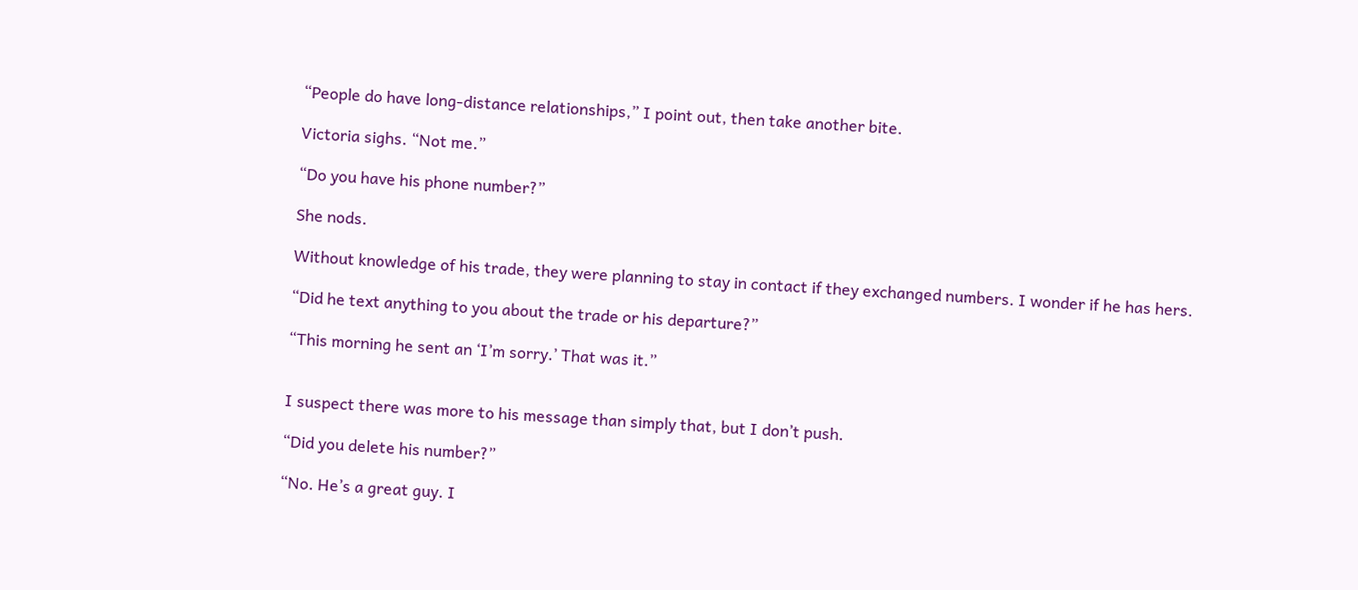“People do have long-distance relationships,” I point out, then take another bite.

Victoria sighs. “Not me.”

“Do you have his phone number?”

She nods.

Without knowledge of his trade, they were planning to stay in contact if they exchanged numbers. I wonder if he has hers.

“Did he text anything to you about the trade or his departure?”

“This morning he sent an ‘I’m sorry.’ That was it.”


I suspect there was more to his message than simply that, but I don’t push.

“Did you delete his number?”

“No. He’s a great guy. I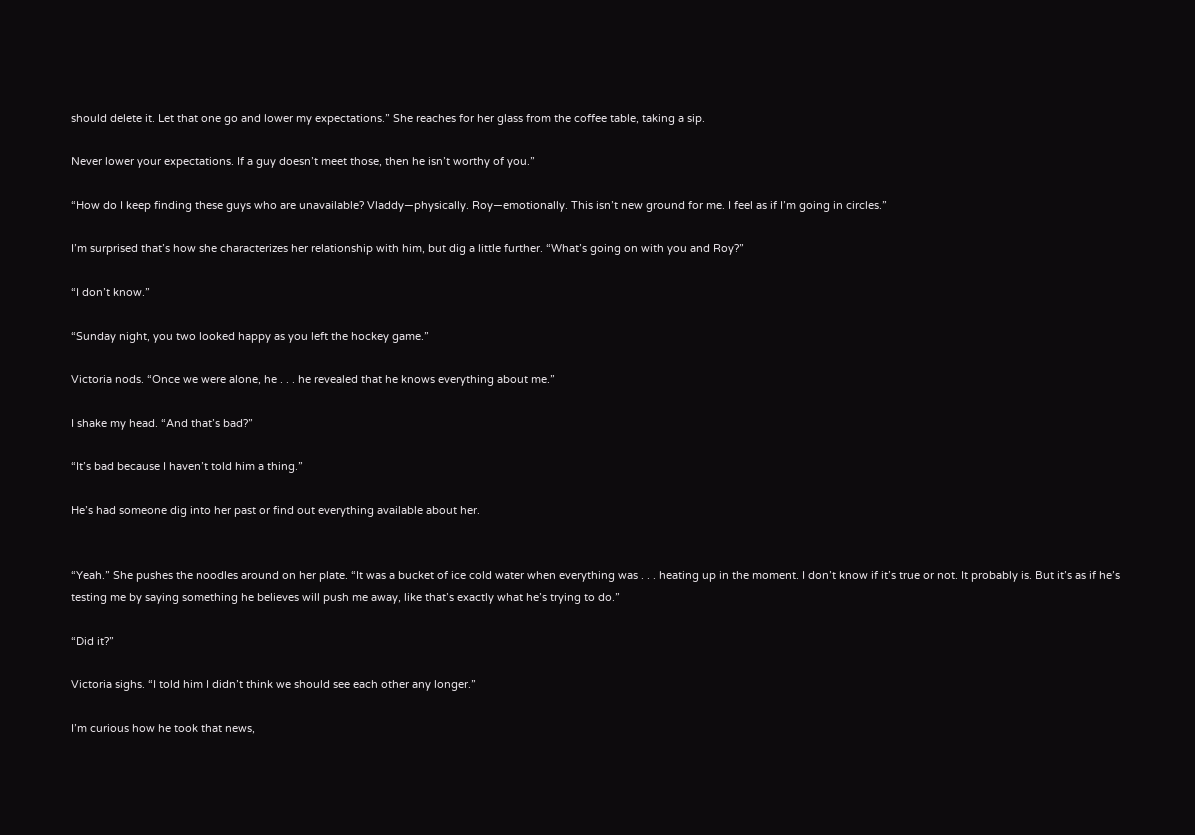should delete it. Let that one go and lower my expectations.” She reaches for her glass from the coffee table, taking a sip.

Never lower your expectations. If a guy doesn’t meet those, then he isn’t worthy of you.”

“How do I keep finding these guys who are unavailable? Vladdy—physically. Roy—emotionally. This isn’t new ground for me. I feel as if I’m going in circles.”

I’m surprised that’s how she characterizes her relationship with him, but dig a little further. “What’s going on with you and Roy?”

“I don’t know.”

“Sunday night, you two looked happy as you left the hockey game.”

Victoria nods. “Once we were alone, he . . . he revealed that he knows everything about me.”

I shake my head. “And that’s bad?”

“It’s bad because I haven’t told him a thing.”

He’s had someone dig into her past or find out everything available about her.


“Yeah.” She pushes the noodles around on her plate. “It was a bucket of ice cold water when everything was . . . heating up in the moment. I don’t know if it’s true or not. It probably is. But it’s as if he’s testing me by saying something he believes will push me away, like that’s exactly what he’s trying to do.”

“Did it?”

Victoria sighs. “I told him I didn’t think we should see each other any longer.”

I’m curious how he took that news,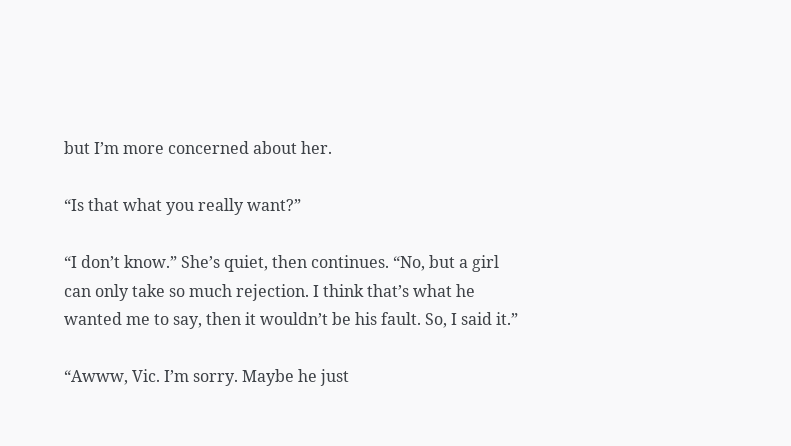but I’m more concerned about her.

“Is that what you really want?”

“I don’t know.” She’s quiet, then continues. “No, but a girl can only take so much rejection. I think that’s what he wanted me to say, then it wouldn’t be his fault. So, I said it.”

“Awww, Vic. I’m sorry. Maybe he just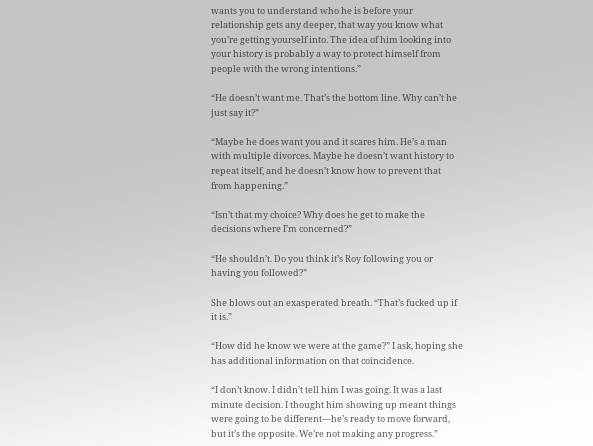wants you to understand who he is before your relationship gets any deeper, that way you know what you’re getting yourself into. The idea of him looking into your history is probably a way to protect himself from people with the wrong intentions.”

“He doesn’t want me. That’s the bottom line. Why can’t he just say it?”

“Maybe he does want you and it scares him. He’s a man with multiple divorces. Maybe he doesn’t want history to repeat itself, and he doesn’t know how to prevent that from happening.”

“Isn’t that my choice? Why does he get to make the decisions where I’m concerned?”

“He shouldn’t. Do you think it’s Roy following you or having you followed?”

She blows out an exasperated breath. “That’s fucked up if it is.”

“How did he know we were at the game?” I ask, hoping she has additional information on that coincidence.

“I don’t know. I didn’t tell him I was going. It was a last minute decision. I thought him showing up meant things were going to be different—he’s ready to move forward, but it’s the opposite. We’re not making any progress.”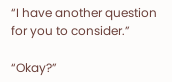“I have another question for you to consider.”

“Okay?”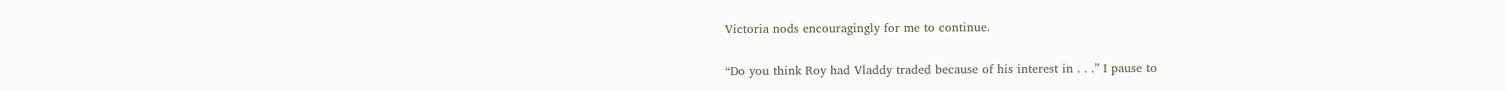Victoria nods encouragingly for me to continue.

“Do you think Roy had Vladdy traded because of his interest in . . .” I pause to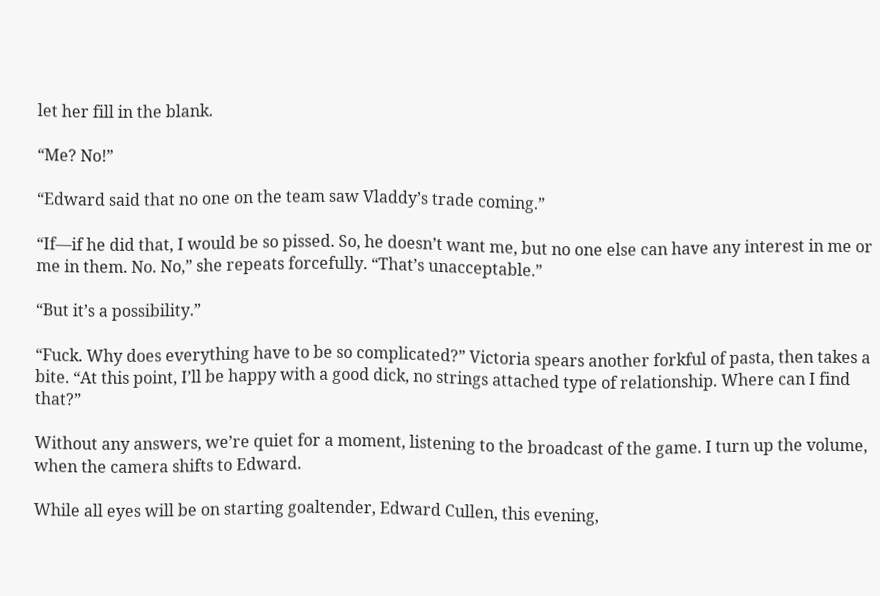let her fill in the blank.

“Me? No!”

“Edward said that no one on the team saw Vladdy’s trade coming.”

“If—if he did that, I would be so pissed. So, he doesn’t want me, but no one else can have any interest in me or me in them. No. No,” she repeats forcefully. “That’s unacceptable.”

“But it’s a possibility.”

“Fuck. Why does everything have to be so complicated?” Victoria spears another forkful of pasta, then takes a bite. “At this point, I’ll be happy with a good dick, no strings attached type of relationship. Where can I find that?”

Without any answers, we’re quiet for a moment, listening to the broadcast of the game. I turn up the volume, when the camera shifts to Edward.

While all eyes will be on starting goaltender, Edward Cullen, this evening,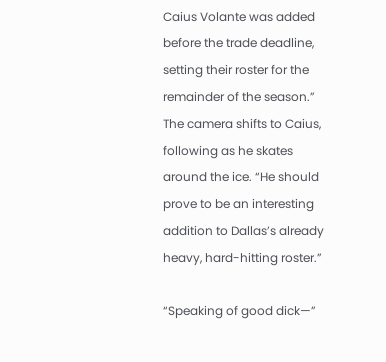Caius Volante was added before the trade deadline, setting their roster for the remainder of the season.” The camera shifts to Caius, following as he skates around the ice. “He should prove to be an interesting addition to Dallas’s already heavy, hard-hitting roster.”

“Speaking of good dick—”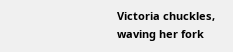Victoria chuckles, waving her fork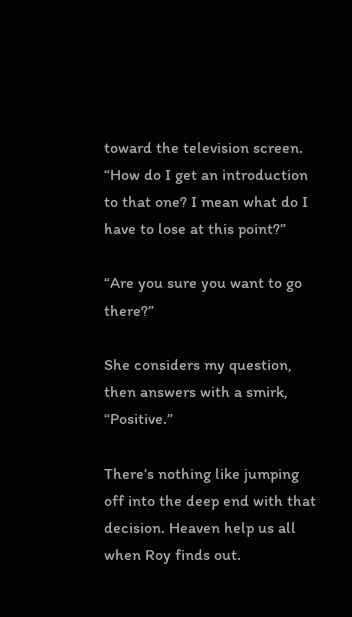toward the television screen. “How do I get an introduction to that one? I mean what do I have to lose at this point?”

“Are you sure you want to go there?”

She considers my question, then answers with a smirk, “Positive.”

There’s nothing like jumping off into the deep end with that decision. Heaven help us all when Roy finds out.